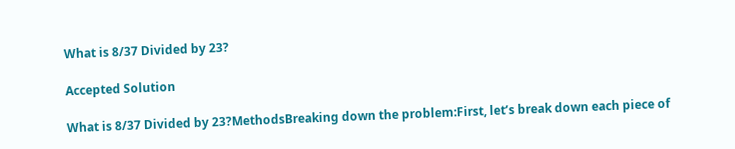What is 8/37 Divided by 23?

Accepted Solution

What is 8/37 Divided by 23?MethodsBreaking down the problem:First, let’s break down each piece of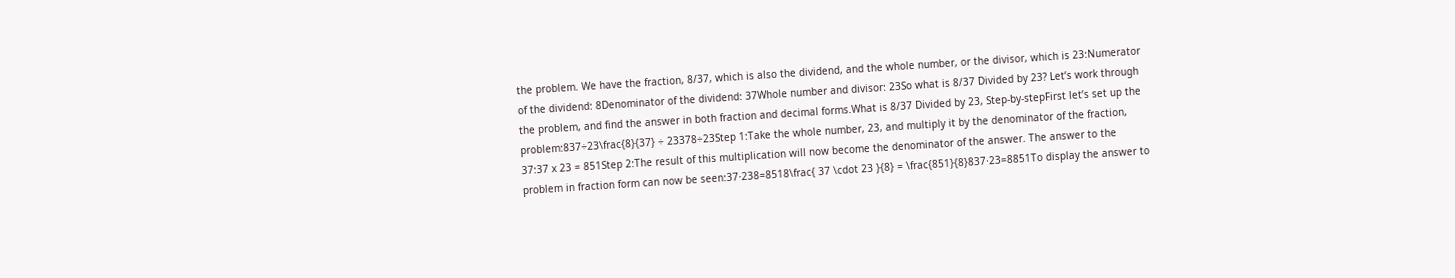the problem. We have the fraction, 8/37, which is also the dividend, and the whole number, or the divisor, which is 23:Numerator of the dividend: 8Denominator of the dividend: 37Whole number and divisor: 23So what is 8/37 Divided by 23? Let’s work through the problem, and find the answer in both fraction and decimal forms.What is 8/37 Divided by 23, Step-by-stepFirst let’s set up the problem:837÷23\frac{8}{37} ÷ 23378÷23Step 1:Take the whole number, 23, and multiply it by the denominator of the fraction, 37:37 x 23 = 851Step 2:The result of this multiplication will now become the denominator of the answer. The answer to the problem in fraction form can now be seen:37⋅238=8518\frac{ 37 \cdot 23 }{8} = \frac{851}{8}837⋅23=8851To display the answer to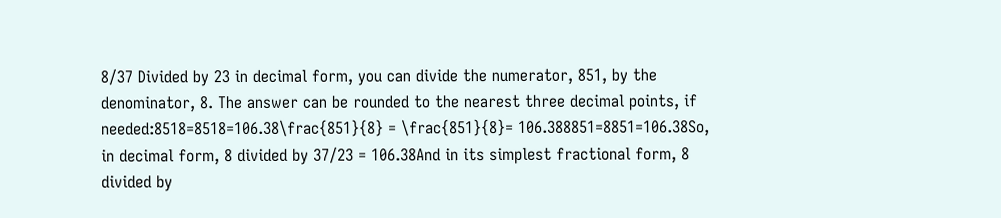8/37 Divided by 23 in decimal form, you can divide the numerator, 851, by the denominator, 8. The answer can be rounded to the nearest three decimal points, if needed:8518=8518=106.38\frac{851}{8} = \frac{851}{8}= 106.388851=8851=106.38So, in decimal form, 8 divided by 37/23 = 106.38And in its simplest fractional form, 8 divided by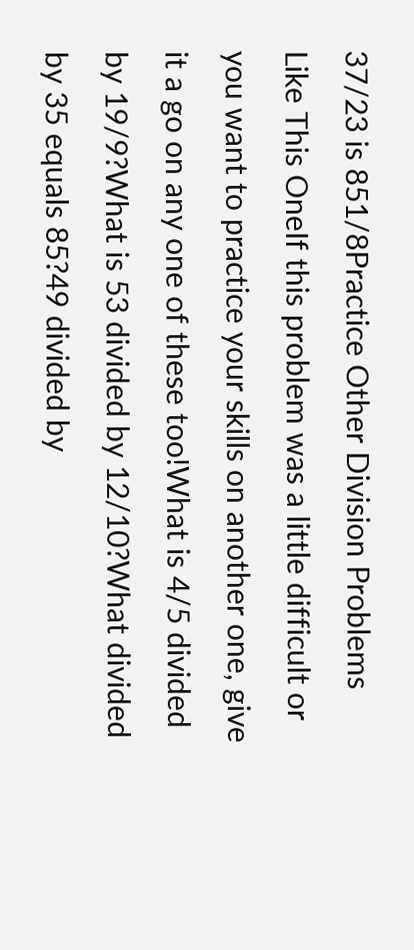37/23 is 851/8Practice Other Division Problems Like This OneIf this problem was a little difficult or you want to practice your skills on another one, give it a go on any one of these too!What is 4/5 divided by 19/9?What is 53 divided by 12/10?What divided by 35 equals 85?49 divided by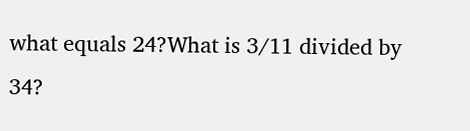what equals 24?What is 3/11 divided by 34?